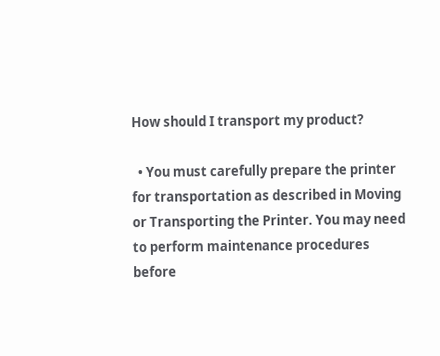How should I transport my product?

  • You must carefully prepare the printer for transportation as described in Moving or Transporting the Printer. You may need to perform maintenance procedures before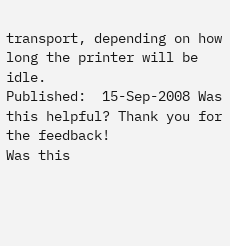transport, depending on how long the printer will be idle.
Published:  15-Sep-2008 Was this helpful? Thank you for the feedback!
Was this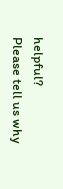helpful?
Please tell us why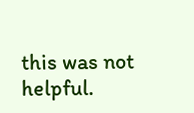this was not helpful.